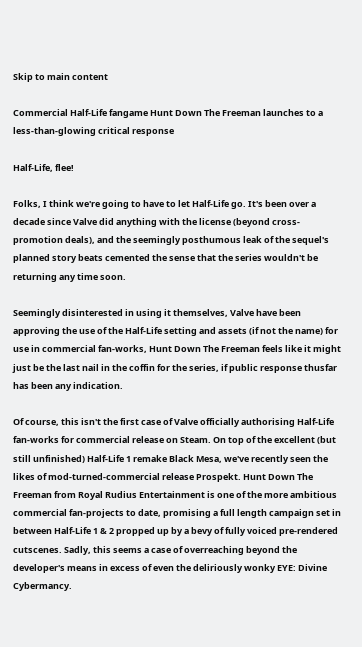Skip to main content

Commercial Half-Life fangame Hunt Down The Freeman launches to a less-than-glowing critical response

Half-Life, flee!

Folks, I think we're going to have to let Half-Life go. It's been over a decade since Valve did anything with the license (beyond cross-promotion deals), and the seemingly posthumous leak of the sequel's planned story beats cemented the sense that the series wouldn't be returning any time soon.

Seemingly disinterested in using it themselves, Valve have been approving the use of the Half-Life setting and assets (if not the name) for use in commercial fan-works, Hunt Down The Freeman feels like it might just be the last nail in the coffin for the series, if public response thusfar has been any indication.

Of course, this isn't the first case of Valve officially authorising Half-Life fan-works for commercial release on Steam. On top of the excellent (but still unfinished) Half-Life 1 remake Black Mesa, we've recently seen the likes of mod-turned-commercial release Prospekt. Hunt Down The Freeman from Royal Rudius Entertainment is one of the more ambitious commercial fan-projects to date, promising a full length campaign set in between Half-Life 1 & 2 propped up by a bevy of fully voiced pre-rendered cutscenes. Sadly, this seems a case of overreaching beyond the developer's means in excess of even the deliriously wonky EYE: Divine Cybermancy.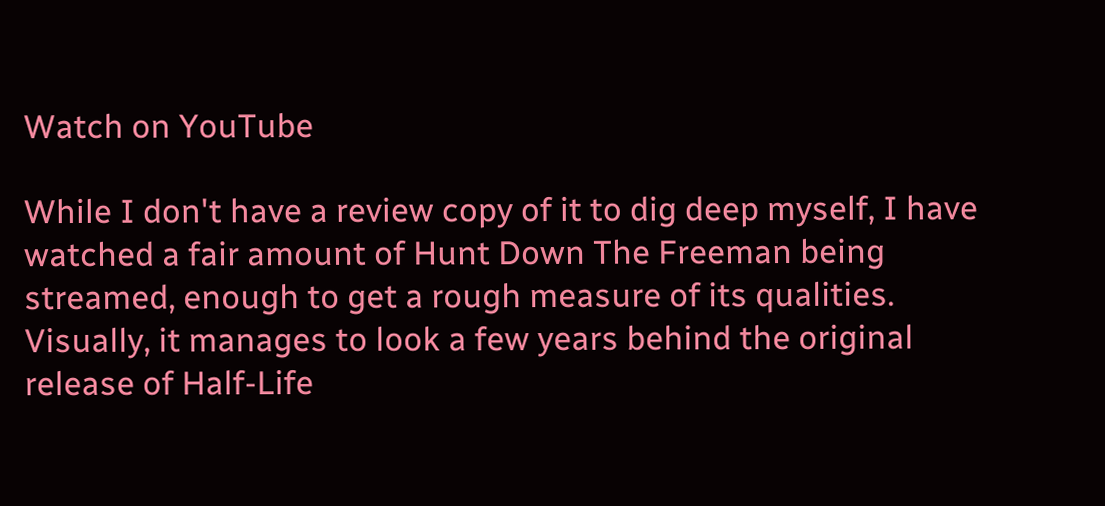Watch on YouTube

While I don't have a review copy of it to dig deep myself, I have watched a fair amount of Hunt Down The Freeman being streamed, enough to get a rough measure of its qualities. Visually, it manages to look a few years behind the original release of Half-Life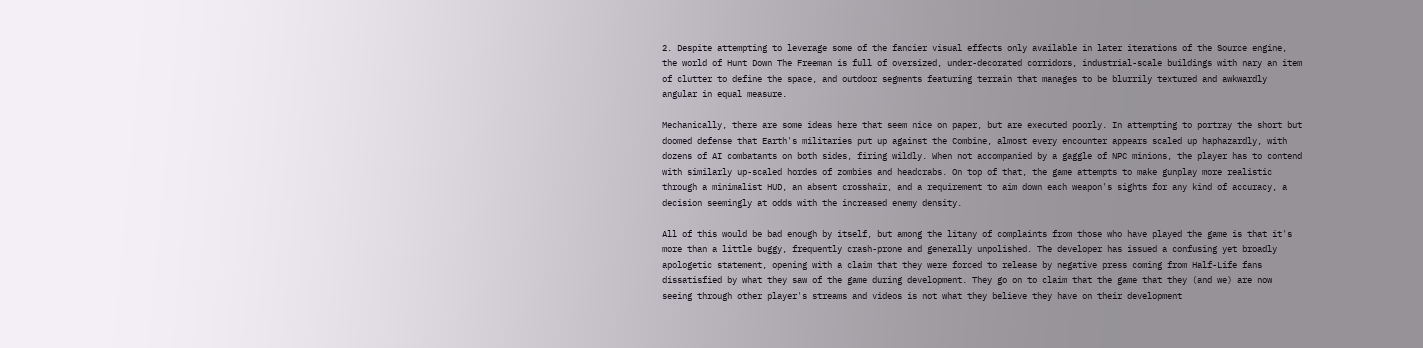2. Despite attempting to leverage some of the fancier visual effects only available in later iterations of the Source engine, the world of Hunt Down The Freeman is full of oversized, under-decorated corridors, industrial-scale buildings with nary an item of clutter to define the space, and outdoor segments featuring terrain that manages to be blurrily textured and awkwardly angular in equal measure.

Mechanically, there are some ideas here that seem nice on paper, but are executed poorly. In attempting to portray the short but doomed defense that Earth's militaries put up against the Combine, almost every encounter appears scaled up haphazardly, with dozens of AI combatants on both sides, firing wildly. When not accompanied by a gaggle of NPC minions, the player has to contend with similarly up-scaled hordes of zombies and headcrabs. On top of that, the game attempts to make gunplay more realistic through a minimalist HUD, an absent crosshair, and a requirement to aim down each weapon's sights for any kind of accuracy, a decision seemingly at odds with the increased enemy density.

All of this would be bad enough by itself, but among the litany of complaints from those who have played the game is that it's more than a little buggy, frequently crash-prone and generally unpolished. The developer has issued a confusing yet broadly apologetic statement, opening with a claim that they were forced to release by negative press coming from Half-Life fans dissatisfied by what they saw of the game during development. They go on to claim that the game that they (and we) are now seeing through other player's streams and videos is not what they believe they have on their development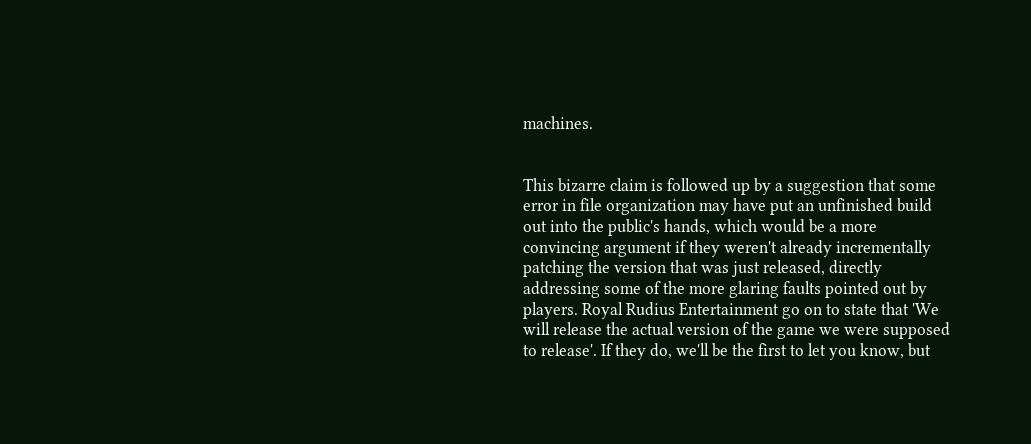machines.


This bizarre claim is followed up by a suggestion that some error in file organization may have put an unfinished build out into the public's hands, which would be a more convincing argument if they weren't already incrementally patching the version that was just released, directly addressing some of the more glaring faults pointed out by players. Royal Rudius Entertainment go on to state that 'We will release the actual version of the game we were supposed to release'. If they do, we'll be the first to let you know, but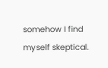somehow I find myself skeptical.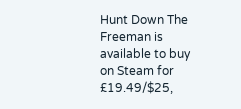Hunt Down The Freeman is available to buy on Steam for £19.49/$25,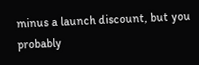minus a launch discount, but you probably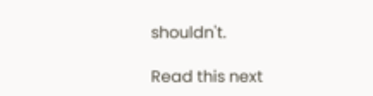shouldn't.

Read this next